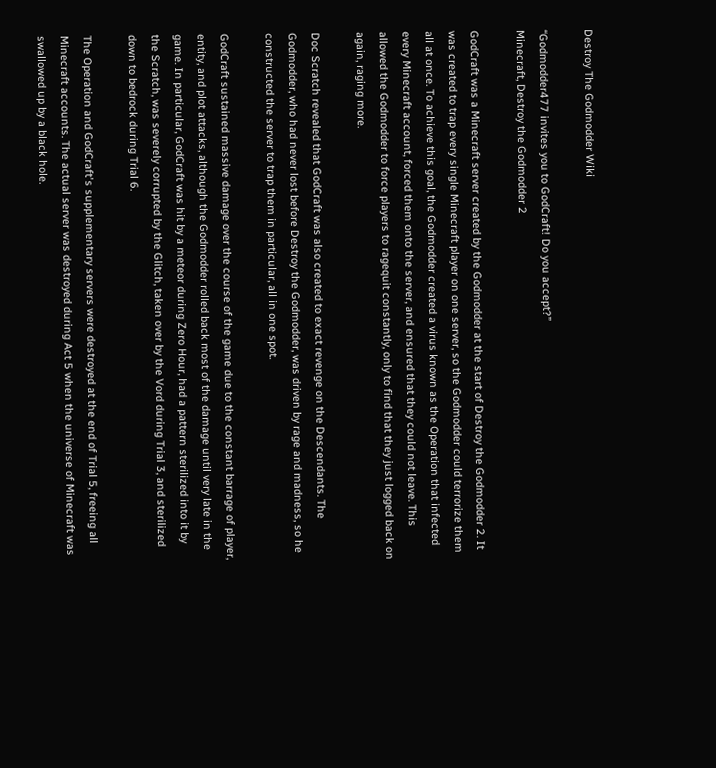Destroy The Godmodder Wiki

“Godmodder477 invites you to GodCraft! Do you accept?”
Minecraft, Destroy the Godmodder 2

GodCraft was a Minecraft server created by the Godmodder at the start of Destroy the Godmodder 2. It was created to trap every single Minecraft player on one server, so the Godmodder could terrorize them all at once. To achieve this goal, the Godmodder created a virus known as the Operation that infected every Minecraft account, forced them onto the server, and ensured that they could not leave. This allowed the Godmodder to force players to ragequit constantly, only to find that they just logged back on again, raging more.

Doc Scratch revealed that GodCraft was also created to exact revenge on the Descendants. The Godmodder, who had never lost before Destroy the Godmodder, was driven by rage and madness, so he constructed the server to trap them in particular, all in one spot.

GodCraft sustained massive damage over the course of the game due to the constant barrage of player, entity, and plot attacks, although the Godmodder rolled back most of the damage until very late in the game. In particular, GodCraft was hit by a meteor during Zero Hour, had a pattern sterilized into it by the Scratch, was severely corrupted by the Glitch, taken over by the Vord during Trial 3, and sterilized down to bedrock during Trial 6.

The Operation and GodCraft's supplementary servers were destroyed at the end of Trial 5, freeing all Minecraft accounts. The actual server was destroyed during Act 5 when the universe of Minecraft was swallowed up by a black hole.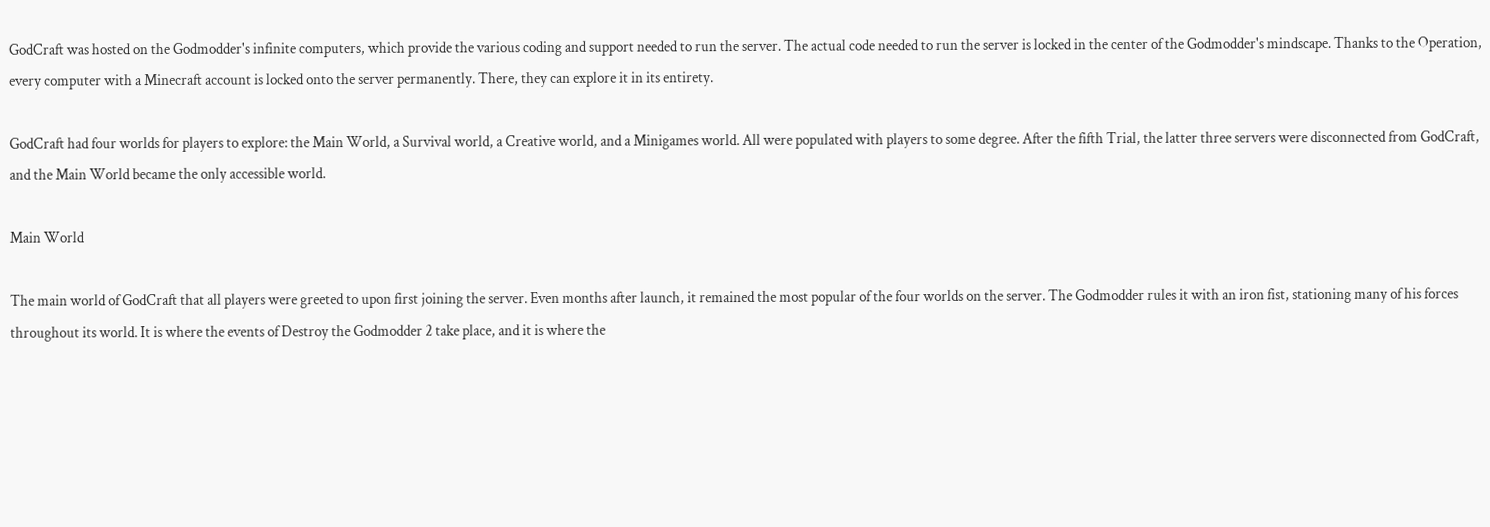GodCraft was hosted on the Godmodder's infinite computers, which provide the various coding and support needed to run the server. The actual code needed to run the server is locked in the center of the Godmodder's mindscape. Thanks to the Operation, every computer with a Minecraft account is locked onto the server permanently. There, they can explore it in its entirety.

GodCraft had four worlds for players to explore: the Main World, a Survival world, a Creative world, and a Minigames world. All were populated with players to some degree. After the fifth Trial, the latter three servers were disconnected from GodCraft, and the Main World became the only accessible world.

Main World

The main world of GodCraft that all players were greeted to upon first joining the server. Even months after launch, it remained the most popular of the four worlds on the server. The Godmodder rules it with an iron fist, stationing many of his forces throughout its world. It is where the events of Destroy the Godmodder 2 take place, and it is where the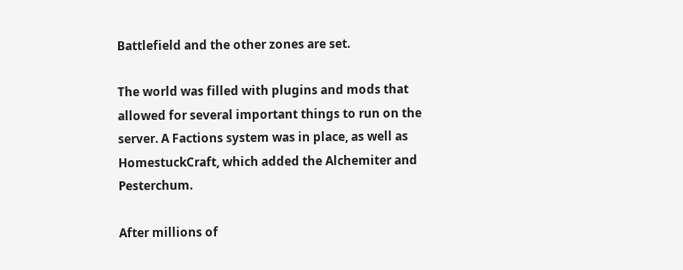Battlefield and the other zones are set.

The world was filled with plugins and mods that allowed for several important things to run on the server. A Factions system was in place, as well as HomestuckCraft, which added the Alchemiter and Pesterchum.

After millions of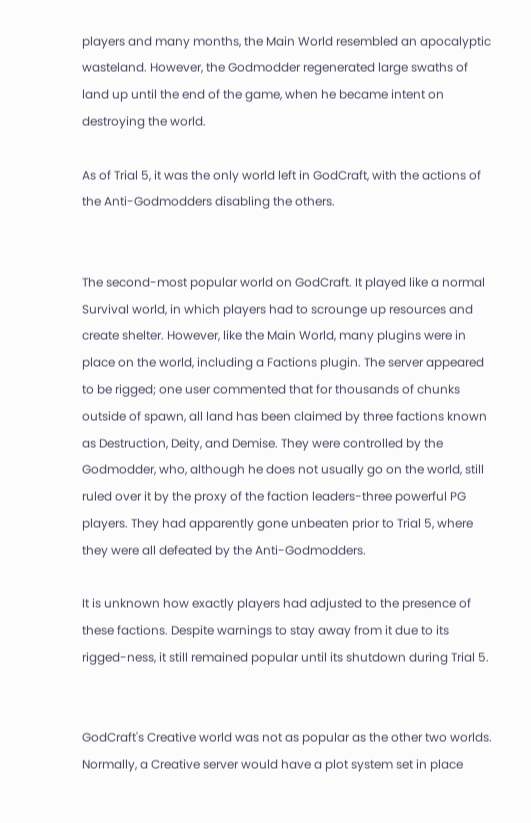players and many months, the Main World resembled an apocalyptic wasteland. However, the Godmodder regenerated large swaths of land up until the end of the game, when he became intent on destroying the world.

As of Trial 5, it was the only world left in GodCraft, with the actions of the Anti-Godmodders disabling the others.


The second-most popular world on GodCraft. It played like a normal Survival world, in which players had to scrounge up resources and create shelter. However, like the Main World, many plugins were in place on the world, including a Factions plugin. The server appeared to be rigged; one user commented that for thousands of chunks outside of spawn, all land has been claimed by three factions known as Destruction, Deity, and Demise. They were controlled by the Godmodder, who, although he does not usually go on the world, still ruled over it by the proxy of the faction leaders-three powerful PG players. They had apparently gone unbeaten prior to Trial 5, where they were all defeated by the Anti-Godmodders.

It is unknown how exactly players had adjusted to the presence of these factions. Despite warnings to stay away from it due to its rigged-ness, it still remained popular until its shutdown during Trial 5.


GodCraft's Creative world was not as popular as the other two worlds. Normally, a Creative server would have a plot system set in place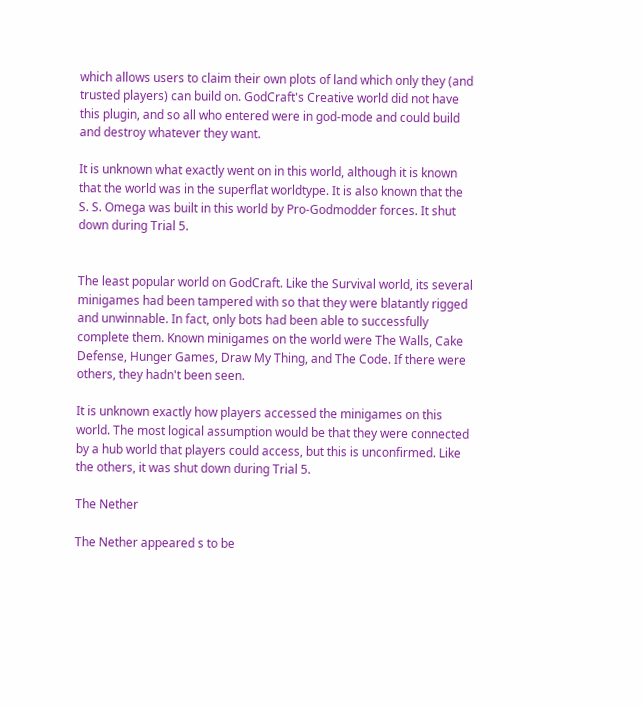which allows users to claim their own plots of land which only they (and trusted players) can build on. GodCraft's Creative world did not have this plugin, and so all who entered were in god-mode and could build and destroy whatever they want.

It is unknown what exactly went on in this world, although it is known that the world was in the superflat worldtype. It is also known that the S. S. Omega was built in this world by Pro-Godmodder forces. It shut down during Trial 5.


The least popular world on GodCraft. Like the Survival world, its several minigames had been tampered with so that they were blatantly rigged and unwinnable. In fact, only bots had been able to successfully complete them. Known minigames on the world were The Walls, Cake Defense, Hunger Games, Draw My Thing, and The Code. If there were others, they hadn't been seen.

It is unknown exactly how players accessed the minigames on this world. The most logical assumption would be that they were connected by a hub world that players could access, but this is unconfirmed. Like the others, it was shut down during Trial 5.

The Nether

The Nether appeared s to be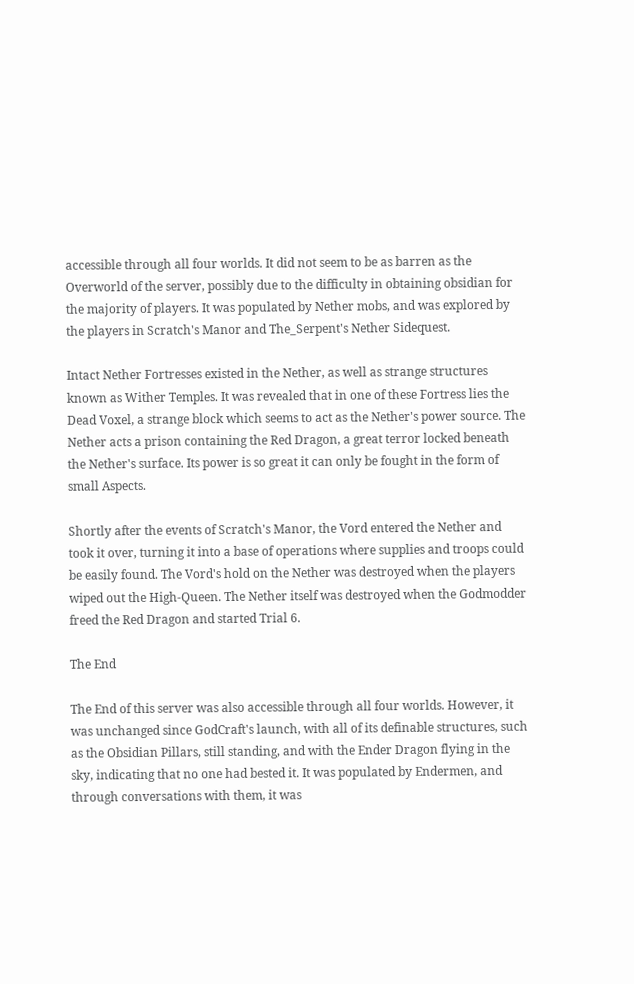accessible through all four worlds. It did not seem to be as barren as the Overworld of the server, possibly due to the difficulty in obtaining obsidian for the majority of players. It was populated by Nether mobs, and was explored by the players in Scratch's Manor and The_Serpent's Nether Sidequest.

Intact Nether Fortresses existed in the Nether, as well as strange structures known as Wither Temples. It was revealed that in one of these Fortress lies the Dead Voxel, a strange block which seems to act as the Nether's power source. The Nether acts a prison containing the Red Dragon, a great terror locked beneath the Nether's surface. Its power is so great it can only be fought in the form of small Aspects.

Shortly after the events of Scratch's Manor, the Vord entered the Nether and took it over, turning it into a base of operations where supplies and troops could be easily found. The Vord's hold on the Nether was destroyed when the players wiped out the High-Queen. The Nether itself was destroyed when the Godmodder freed the Red Dragon and started Trial 6.

The End

The End of this server was also accessible through all four worlds. However, it was unchanged since GodCraft's launch, with all of its definable structures, such as the Obsidian Pillars, still standing, and with the Ender Dragon flying in the sky, indicating that no one had bested it. It was populated by Endermen, and through conversations with them, it was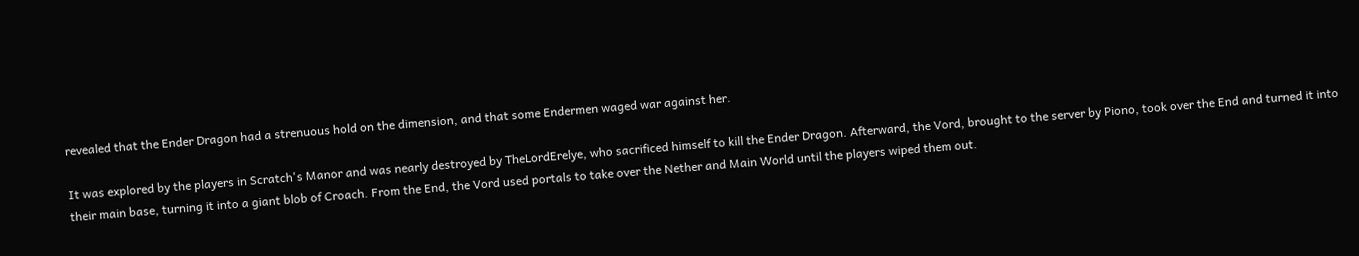revealed that the Ender Dragon had a strenuous hold on the dimension, and that some Endermen waged war against her.

It was explored by the players in Scratch's Manor and was nearly destroyed by TheLordErelye, who sacrificed himself to kill the Ender Dragon. Afterward, the Vord, brought to the server by Piono, took over the End and turned it into their main base, turning it into a giant blob of Croach. From the End, the Vord used portals to take over the Nether and Main World until the players wiped them out.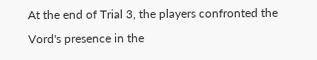At the end of Trial 3, the players confronted the Vord's presence in the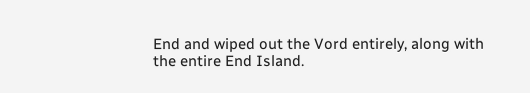End and wiped out the Vord entirely, along with the entire End Island.